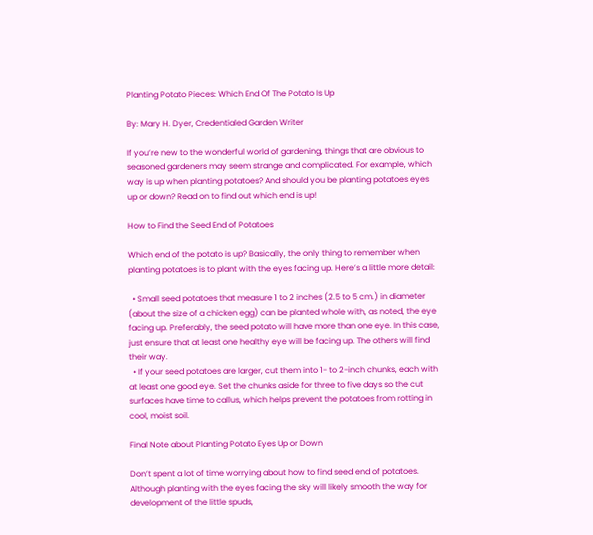Planting Potato Pieces: Which End Of The Potato Is Up

By: Mary H. Dyer, Credentialed Garden Writer

If you’re new to the wonderful world of gardening, things that are obvious to seasoned gardeners may seem strange and complicated. For example, which way is up when planting potatoes? And should you be planting potatoes eyes up or down? Read on to find out which end is up!

How to Find the Seed End of Potatoes

Which end of the potato is up? Basically, the only thing to remember when planting potatoes is to plant with the eyes facing up. Here’s a little more detail:

  • Small seed potatoes that measure 1 to 2 inches (2.5 to 5 cm.) in diameter (about the size of a chicken egg) can be planted whole with, as noted, the eye facing up. Preferably, the seed potato will have more than one eye. In this case, just ensure that at least one healthy eye will be facing up. The others will find their way.
  • If your seed potatoes are larger, cut them into 1- to 2-inch chunks, each with at least one good eye. Set the chunks aside for three to five days so the cut surfaces have time to callus, which helps prevent the potatoes from rotting in cool, moist soil.

Final Note about Planting Potato Eyes Up or Down

Don’t spent a lot of time worrying about how to find seed end of potatoes. Although planting with the eyes facing the sky will likely smooth the way for development of the little spuds,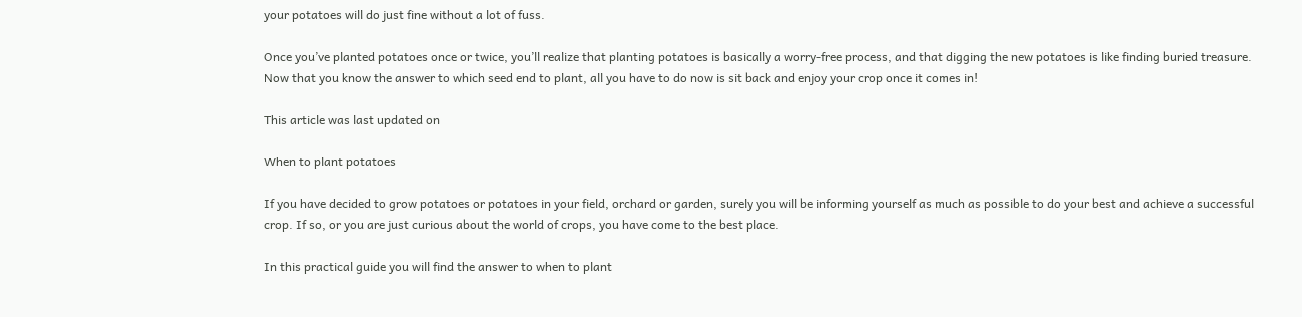your potatoes will do just fine without a lot of fuss.

Once you’ve planted potatoes once or twice, you’ll realize that planting potatoes is basically a worry-free process, and that digging the new potatoes is like finding buried treasure. Now that you know the answer to which seed end to plant, all you have to do now is sit back and enjoy your crop once it comes in!

This article was last updated on

When to plant potatoes

If you have decided to grow potatoes or potatoes in your field, orchard or garden, surely you will be informing yourself as much as possible to do your best and achieve a successful crop. If so, or you are just curious about the world of crops, you have come to the best place.

In this practical guide you will find the answer to when to plant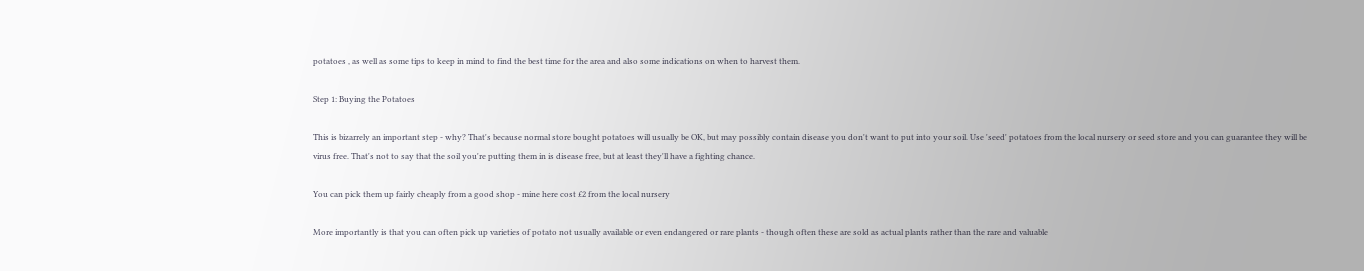potatoes , as well as some tips to keep in mind to find the best time for the area and also some indications on when to harvest them.

Step 1: Buying the Potatoes

This is bizarrely an important step - why? That's because normal store bought potatoes will usually be OK, but may possibly contain disease you don't want to put into your soil. Use 'seed' potatoes from the local nursery or seed store and you can guarantee they will be virus free. That's not to say that the soil you're putting them in is disease free, but at least they'll have a fighting chance.

You can pick them up fairly cheaply from a good shop - mine here cost £2 from the local nursery

More importantly is that you can often pick up varieties of potato not usually available or even endangered or rare plants - though often these are sold as actual plants rather than the rare and valuable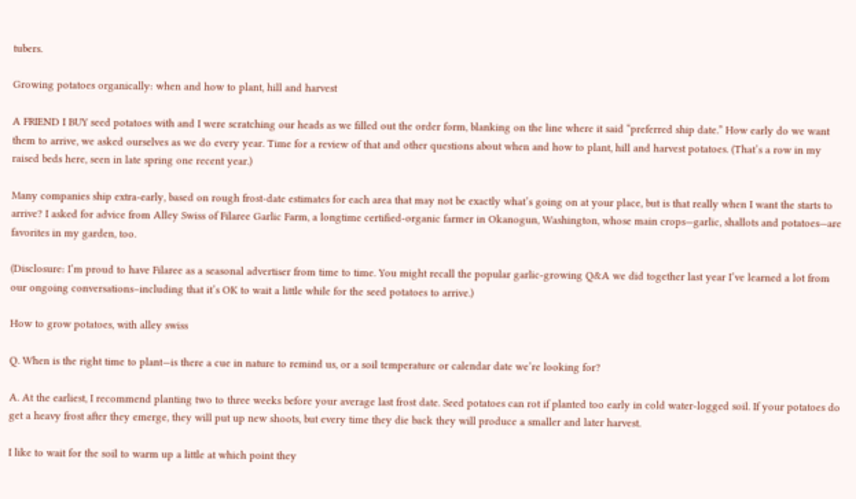tubers.

Growing potatoes organically: when and how to plant, hill and harvest

A FRIEND I BUY seed potatoes with and I were scratching our heads as we filled out the order form, blanking on the line where it said “preferred ship date.” How early do we want them to arrive, we asked ourselves as we do every year. Time for a review of that and other questions about when and how to plant, hill and harvest potatoes. (That’s a row in my raised beds here, seen in late spring one recent year.)

Many companies ship extra-early, based on rough frost-date estimates for each area that may not be exactly what’s going on at your place, but is that really when I want the starts to arrive? I asked for advice from Alley Swiss of Filaree Garlic Farm, a longtime certified-organic farmer in Okanogun, Washington, whose main crops—garlic, shallots and potatoes—are favorites in my garden, too.

(Disclosure: I’m proud to have Filaree as a seasonal advertiser from time to time. You might recall the popular garlic-growing Q&A we did together last year I’ve learned a lot from our ongoing conversations–including that it’s OK to wait a little while for the seed potatoes to arrive.)

How to grow potatoes, with alley swiss

Q. When is the right time to plant—is there a cue in nature to remind us, or a soil temperature or calendar date we’re looking for?

A. At the earliest, I recommend planting two to three weeks before your average last frost date. Seed potatoes can rot if planted too early in cold water-logged soil. If your potatoes do get a heavy frost after they emerge, they will put up new shoots, but every time they die back they will produce a smaller and later harvest.

I like to wait for the soil to warm up a little at which point they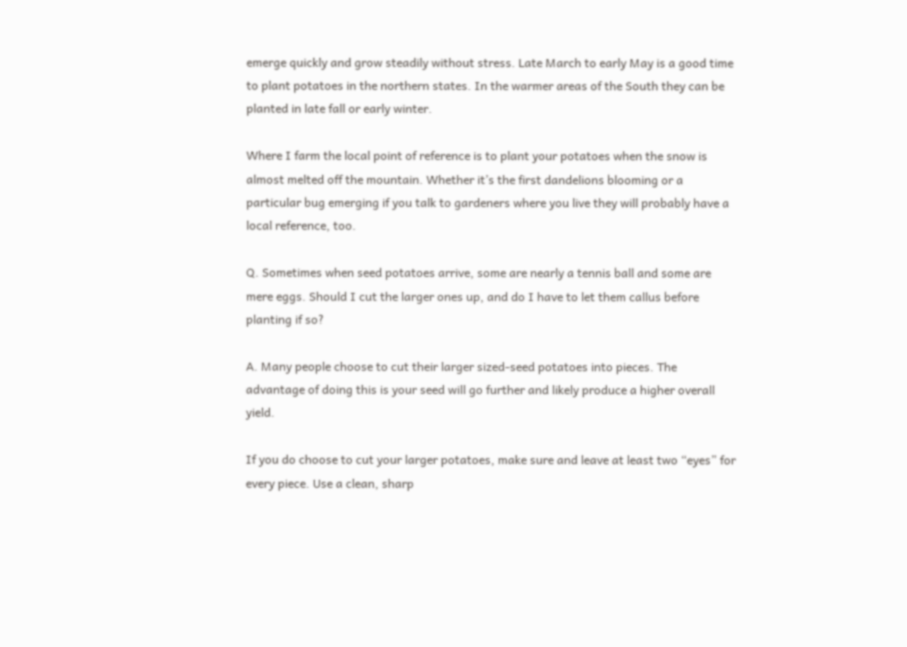emerge quickly and grow steadily without stress. Late March to early May is a good time to plant potatoes in the northern states. In the warmer areas of the South they can be planted in late fall or early winter.

Where I farm the local point of reference is to plant your potatoes when the snow is almost melted off the mountain. Whether it’s the first dandelions blooming or a particular bug emerging if you talk to gardeners where you live they will probably have a local reference, too.

Q. Sometimes when seed potatoes arrive, some are nearly a tennis ball and some are mere eggs. Should I cut the larger ones up, and do I have to let them callus before planting if so?

A. Many people choose to cut their larger sized-seed potatoes into pieces. The advantage of doing this is your seed will go further and likely produce a higher overall yield.

If you do choose to cut your larger potatoes, make sure and leave at least two “eyes” for every piece. Use a clean, sharp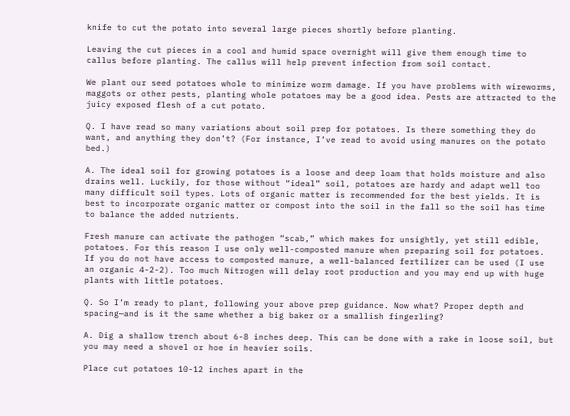knife to cut the potato into several large pieces shortly before planting.

Leaving the cut pieces in a cool and humid space overnight will give them enough time to callus before planting. The callus will help prevent infection from soil contact.

We plant our seed potatoes whole to minimize worm damage. If you have problems with wireworms, maggots or other pests, planting whole potatoes may be a good idea. Pests are attracted to the juicy exposed flesh of a cut potato.

Q. I have read so many variations about soil prep for potatoes. Is there something they do want, and anything they don’t? (For instance, I’ve read to avoid using manures on the potato bed.)

A. The ideal soil for growing potatoes is a loose and deep loam that holds moisture and also drains well. Luckily, for those without “ideal” soil, potatoes are hardy and adapt well too many difficult soil types. Lots of organic matter is recommended for the best yields. It is best to incorporate organic matter or compost into the soil in the fall so the soil has time to balance the added nutrients.

Fresh manure can activate the pathogen “scab,” which makes for unsightly, yet still edible, potatoes. For this reason I use only well-composted manure when preparing soil for potatoes. If you do not have access to composted manure, a well-balanced fertilizer can be used (I use an organic 4-2-2). Too much Nitrogen will delay root production and you may end up with huge plants with little potatoes.

Q. So I’m ready to plant, following your above prep guidance. Now what? Proper depth and spacing—and is it the same whether a big baker or a smallish fingerling?

A. Dig a shallow trench about 6-8 inches deep. This can be done with a rake in loose soil, but you may need a shovel or hoe in heavier soils.

Place cut potatoes 10-12 inches apart in the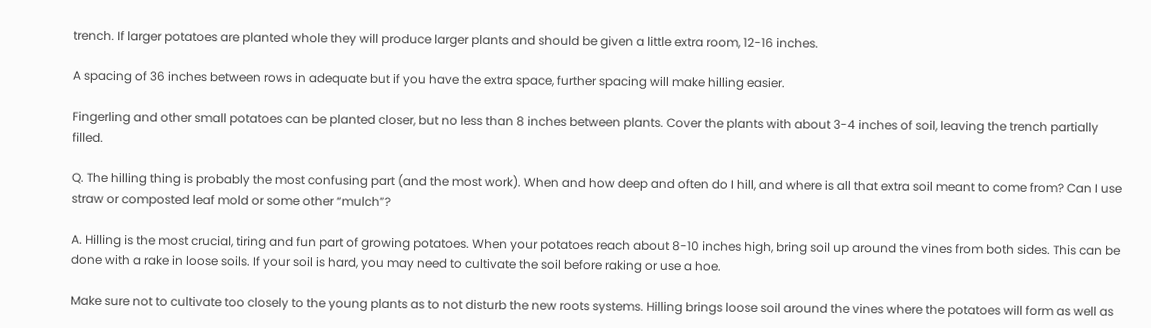trench. If larger potatoes are planted whole they will produce larger plants and should be given a little extra room, 12-16 inches.

A spacing of 36 inches between rows in adequate but if you have the extra space, further spacing will make hilling easier.

Fingerling and other small potatoes can be planted closer, but no less than 8 inches between plants. Cover the plants with about 3-4 inches of soil, leaving the trench partially filled.

Q. The hilling thing is probably the most confusing part (and the most work). When and how deep and often do I hill, and where is all that extra soil meant to come from? Can I use straw or composted leaf mold or some other “mulch”?

A. Hilling is the most crucial, tiring and fun part of growing potatoes. When your potatoes reach about 8-10 inches high, bring soil up around the vines from both sides. This can be done with a rake in loose soils. If your soil is hard, you may need to cultivate the soil before raking or use a hoe.

Make sure not to cultivate too closely to the young plants as to not disturb the new roots systems. Hilling brings loose soil around the vines where the potatoes will form as well as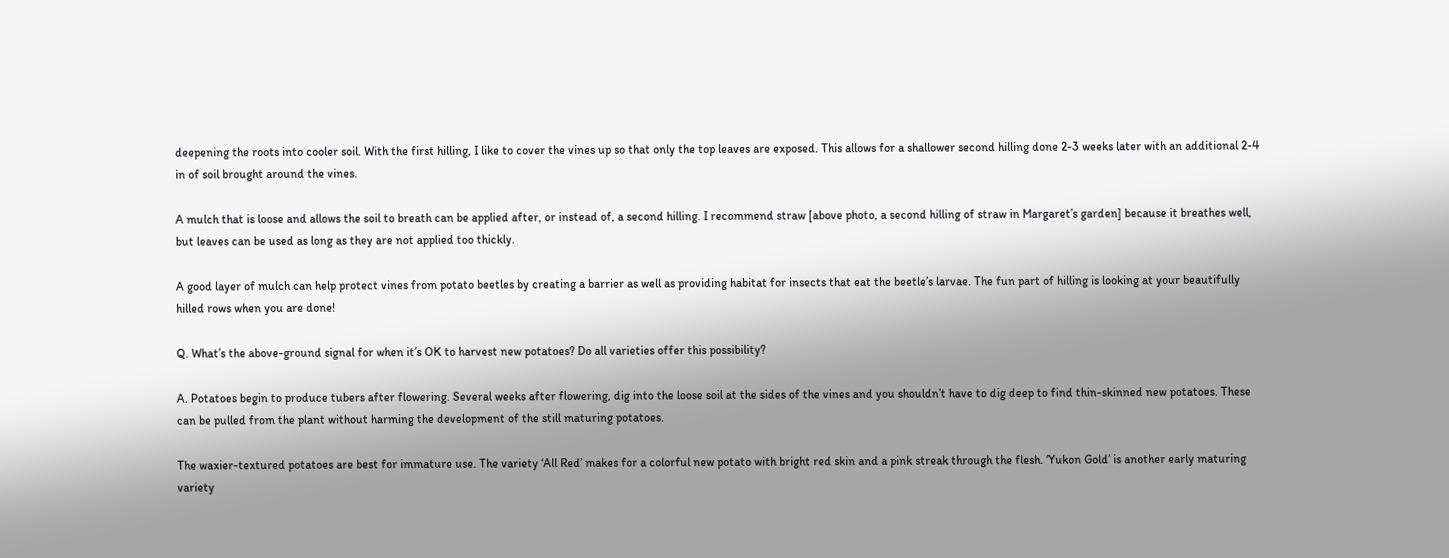deepening the roots into cooler soil. With the first hilling, I like to cover the vines up so that only the top leaves are exposed. This allows for a shallower second hilling done 2-3 weeks later with an additional 2-4 in of soil brought around the vines.

A mulch that is loose and allows the soil to breath can be applied after, or instead of, a second hilling. I recommend straw [above photo, a second hilling of straw in Margaret’s garden] because it breathes well, but leaves can be used as long as they are not applied too thickly.

A good layer of mulch can help protect vines from potato beetles by creating a barrier as well as providing habitat for insects that eat the beetle’s larvae. The fun part of hilling is looking at your beautifully hilled rows when you are done!

Q. What’s the above-ground signal for when it’s OK to harvest new potatoes? Do all varieties offer this possibility?

A. Potatoes begin to produce tubers after flowering. Several weeks after flowering, dig into the loose soil at the sides of the vines and you shouldn’t have to dig deep to find thin-skinned new potatoes. These can be pulled from the plant without harming the development of the still maturing potatoes.

The waxier-textured potatoes are best for immature use. The variety ‘All Red’ makes for a colorful new potato with bright red skin and a pink streak through the flesh. ‘Yukon Gold’ is another early maturing variety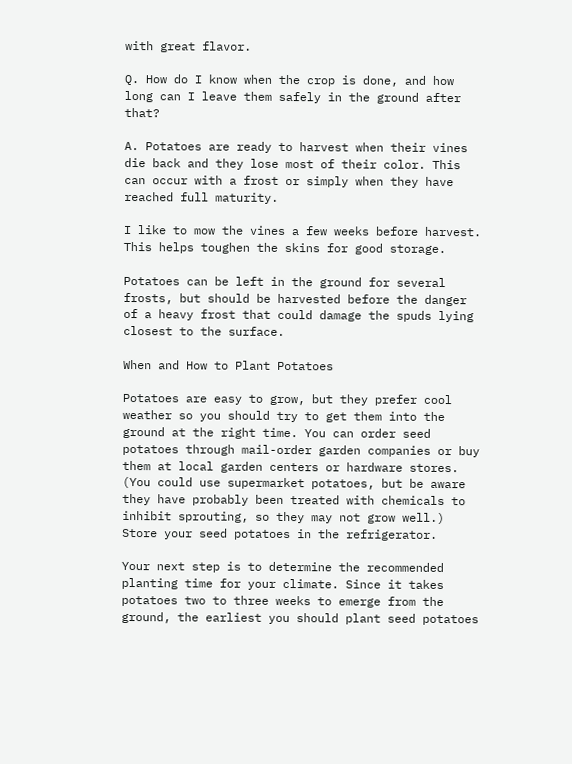with great flavor.

Q. How do I know when the crop is done, and how long can I leave them safely in the ground after that?

A. Potatoes are ready to harvest when their vines die back and they lose most of their color. This can occur with a frost or simply when they have reached full maturity.

I like to mow the vines a few weeks before harvest. This helps toughen the skins for good storage.

Potatoes can be left in the ground for several frosts, but should be harvested before the danger of a heavy frost that could damage the spuds lying closest to the surface.

When and How to Plant Potatoes

Potatoes are easy to grow, but they prefer cool weather so you should try to get them into the ground at the right time. You can order seed potatoes through mail-order garden companies or buy them at local garden centers or hardware stores. (You could use supermarket potatoes, but be aware they have probably been treated with chemicals to inhibit sprouting, so they may not grow well.) Store your seed potatoes in the refrigerator.

Your next step is to determine the recommended planting time for your climate. Since it takes potatoes two to three weeks to emerge from the ground, the earliest you should plant seed potatoes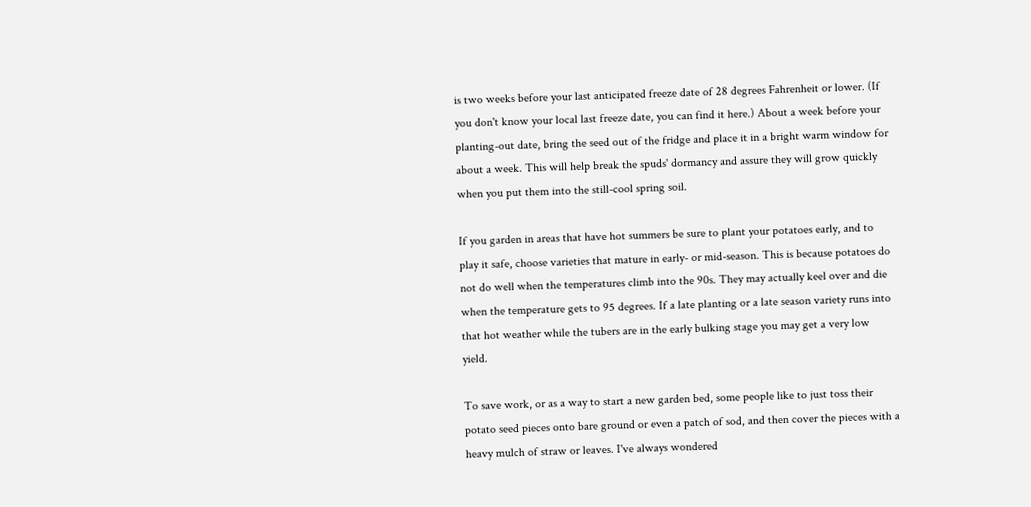is two weeks before your last anticipated freeze date of 28 degrees Fahrenheit or lower. (If you don't know your local last freeze date, you can find it here.) About a week before your planting-out date, bring the seed out of the fridge and place it in a bright warm window for about a week. This will help break the spuds' dormancy and assure they will grow quickly when you put them into the still-cool spring soil.

If you garden in areas that have hot summers be sure to plant your potatoes early, and to play it safe, choose varieties that mature in early- or mid-season. This is because potatoes do not do well when the temperatures climb into the 90s. They may actually keel over and die when the temperature gets to 95 degrees. If a late planting or a late season variety runs into that hot weather while the tubers are in the early bulking stage you may get a very low yield.

To save work, or as a way to start a new garden bed, some people like to just toss their potato seed pieces onto bare ground or even a patch of sod, and then cover the pieces with a heavy mulch of straw or leaves. I've always wondered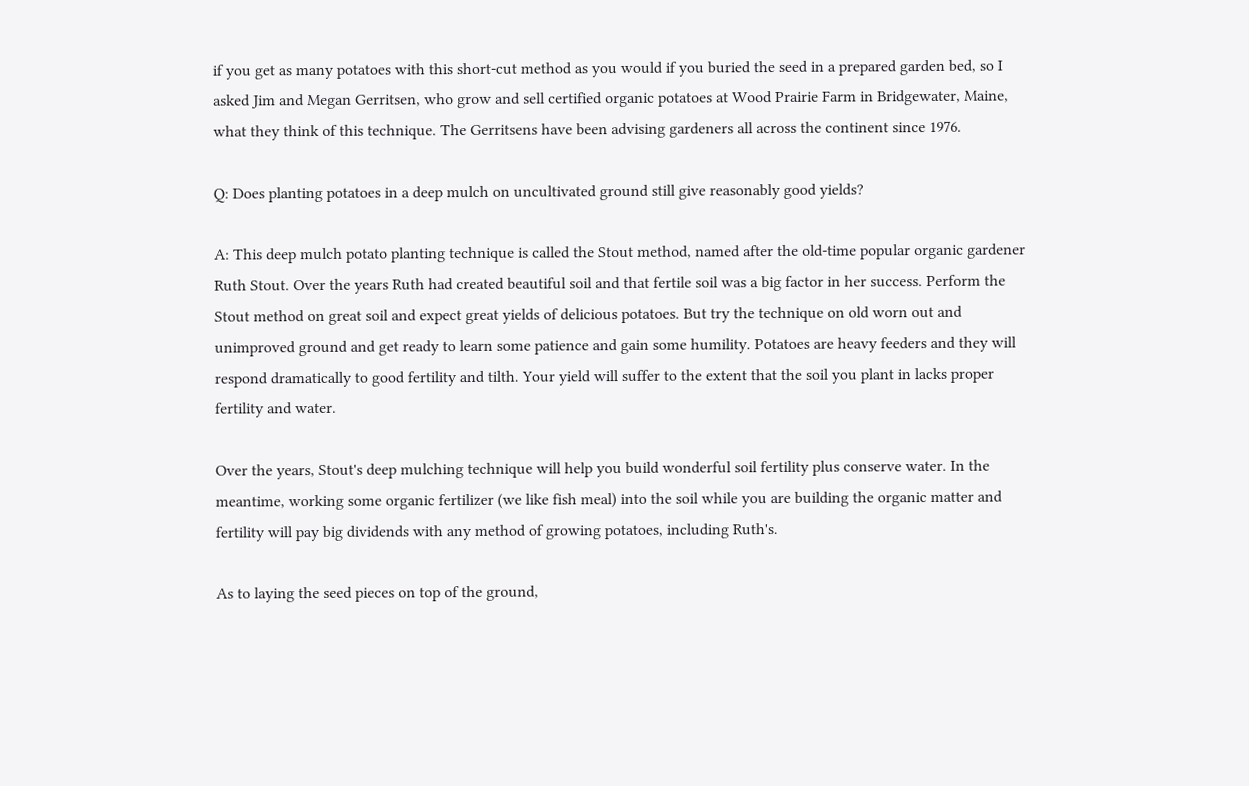if you get as many potatoes with this short-cut method as you would if you buried the seed in a prepared garden bed, so I asked Jim and Megan Gerritsen, who grow and sell certified organic potatoes at Wood Prairie Farm in Bridgewater, Maine, what they think of this technique. The Gerritsens have been advising gardeners all across the continent since 1976.

Q: Does planting potatoes in a deep mulch on uncultivated ground still give reasonably good yields?

A: This deep mulch potato planting technique is called the Stout method, named after the old-time popular organic gardener Ruth Stout. Over the years Ruth had created beautiful soil and that fertile soil was a big factor in her success. Perform the Stout method on great soil and expect great yields of delicious potatoes. But try the technique on old worn out and unimproved ground and get ready to learn some patience and gain some humility. Potatoes are heavy feeders and they will respond dramatically to good fertility and tilth. Your yield will suffer to the extent that the soil you plant in lacks proper fertility and water.

Over the years, Stout's deep mulching technique will help you build wonderful soil fertility plus conserve water. In the meantime, working some organic fertilizer (we like fish meal) into the soil while you are building the organic matter and fertility will pay big dividends with any method of growing potatoes, including Ruth's.

As to laying the seed pieces on top of the ground,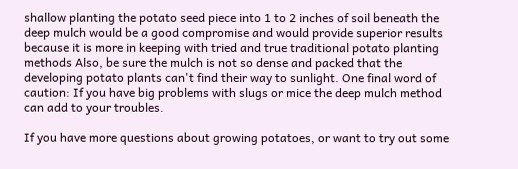shallow planting the potato seed piece into 1 to 2 inches of soil beneath the deep mulch would be a good compromise and would provide superior results because it is more in keeping with tried and true traditional potato planting methods Also, be sure the mulch is not so dense and packed that the developing potato plants can't find their way to sunlight. One final word of caution: If you have big problems with slugs or mice the deep mulch method can add to your troubles.

If you have more questions about growing potatoes, or want to try out some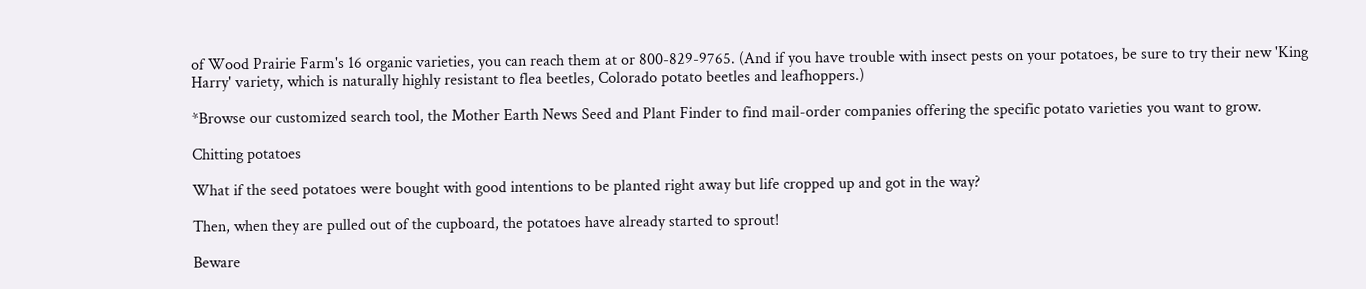of Wood Prairie Farm's 16 organic varieties, you can reach them at or 800-829-9765. (And if you have trouble with insect pests on your potatoes, be sure to try their new 'King Harry' variety, which is naturally highly resistant to flea beetles, Colorado potato beetles and leafhoppers.)

*Browse our customized search tool, the Mother Earth News Seed and Plant Finder to find mail-order companies offering the specific potato varieties you want to grow.

Chitting potatoes

What if the seed potatoes were bought with good intentions to be planted right away but life cropped up and got in the way?

Then, when they are pulled out of the cupboard, the potatoes have already started to sprout!

Beware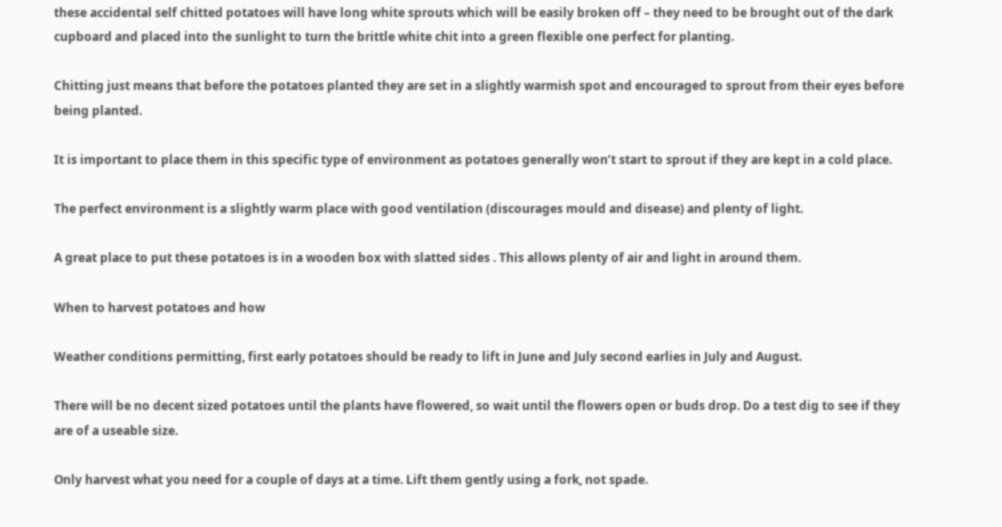these accidental self chitted potatoes will have long white sprouts which will be easily broken off – they need to be brought out of the dark cupboard and placed into the sunlight to turn the brittle white chit into a green flexible one perfect for planting.

Chitting just means that before the potatoes planted they are set in a slightly warmish spot and encouraged to sprout from their eyes before being planted.

It is important to place them in this specific type of environment as potatoes generally won’t start to sprout if they are kept in a cold place.

The perfect environment is a slightly warm place with good ventilation (discourages mould and disease) and plenty of light.

A great place to put these potatoes is in a wooden box with slatted sides . This allows plenty of air and light in around them.

When to harvest potatoes and how

Weather conditions permitting, first early potatoes should be ready to lift in June and July second earlies in July and August.

There will be no decent sized potatoes until the plants have flowered, so wait until the flowers open or buds drop. Do a test dig to see if they are of a useable size.

Only harvest what you need for a couple of days at a time. Lift them gently using a fork, not spade.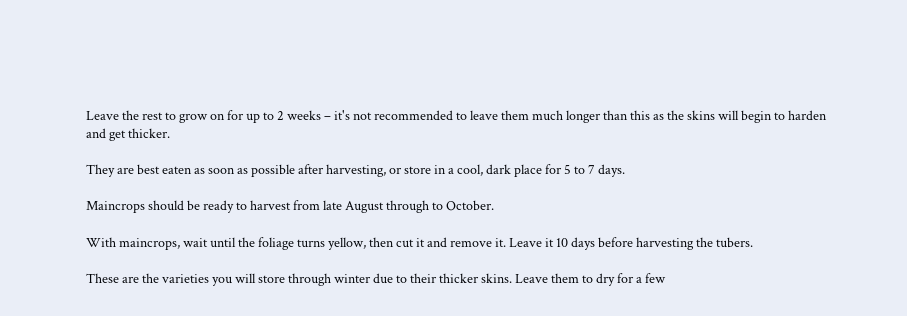Leave the rest to grow on for up to 2 weeks – it's not recommended to leave them much longer than this as the skins will begin to harden and get thicker.

They are best eaten as soon as possible after harvesting, or store in a cool, dark place for 5 to 7 days.

Maincrops should be ready to harvest from late August through to October.

With maincrops, wait until the foliage turns yellow, then cut it and remove it. Leave it 10 days before harvesting the tubers.

These are the varieties you will store through winter due to their thicker skins. Leave them to dry for a few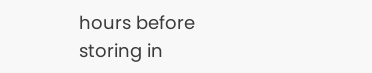hours before storing in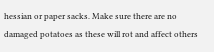hessian or paper sacks. Make sure there are no damaged potatoes as these will rot and affect others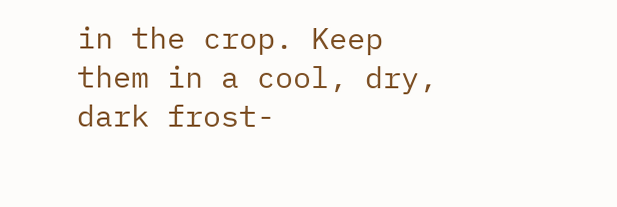in the crop. Keep them in a cool, dry, dark frost-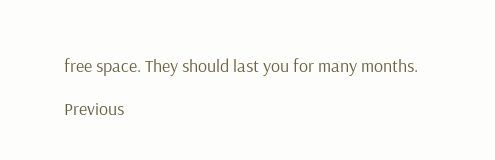free space. They should last you for many months.

Previous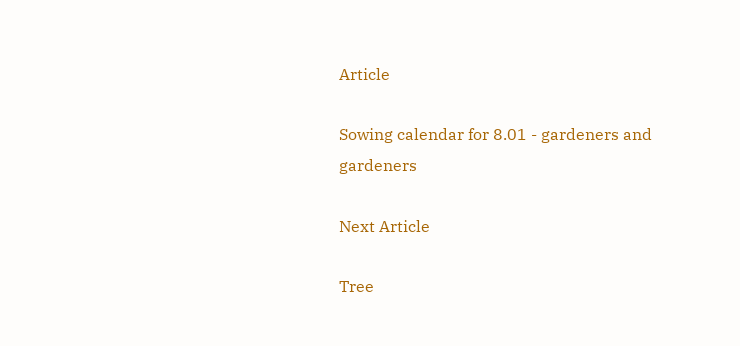Article

Sowing calendar for 8.01 - gardeners and gardeners

Next Article

Tree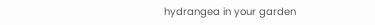hydrangea in your garden